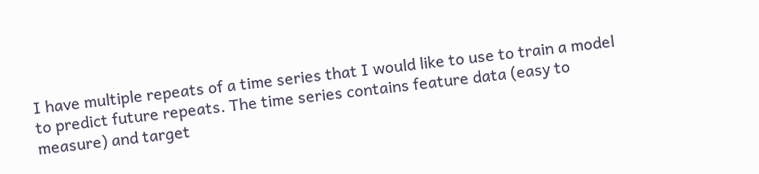I have multiple repeats of a time series that I would like to use to train a model to predict future repeats. The time series contains feature data (easy to measure) and target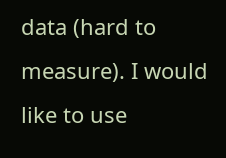data (hard to measure). I would like to use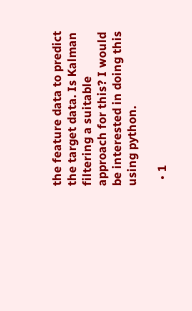the feature data to predict the target data. Is Kalman filtering a suitable approach for this? I would be interested in doing this using python.

  • 1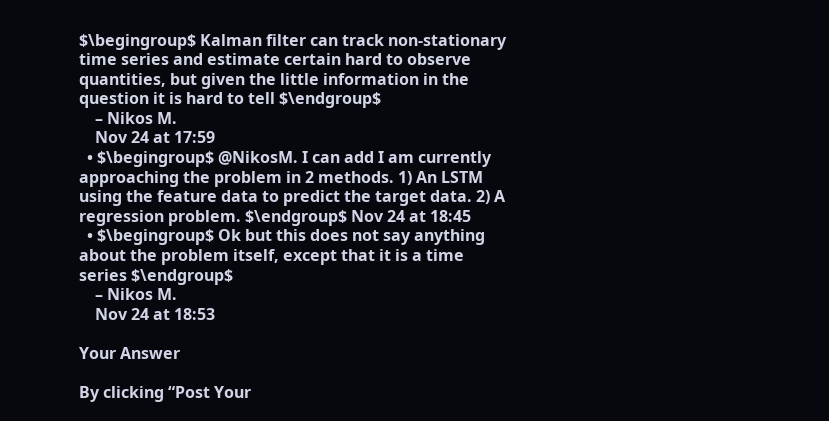$\begingroup$ Kalman filter can track non-stationary time series and estimate certain hard to observe quantities, but given the little information in the question it is hard to tell $\endgroup$
    – Nikos M.
    Nov 24 at 17:59
  • $\begingroup$ @NikosM. I can add I am currently approaching the problem in 2 methods. 1) An LSTM using the feature data to predict the target data. 2) A regression problem. $\endgroup$ Nov 24 at 18:45
  • $\begingroup$ Ok but this does not say anything about the problem itself, except that it is a time series $\endgroup$
    – Nikos M.
    Nov 24 at 18:53

Your Answer

By clicking “Post Your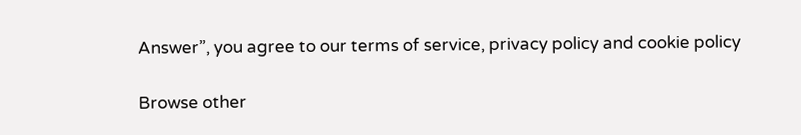Answer”, you agree to our terms of service, privacy policy and cookie policy

Browse other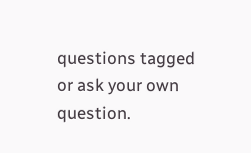questions tagged or ask your own question.